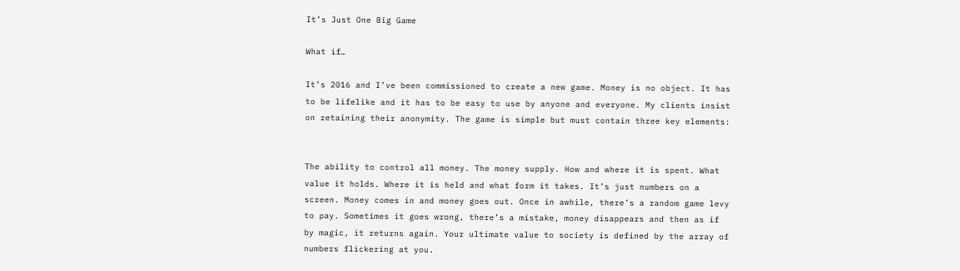It’s Just One Big Game

What if…

It’s 2016 and I’ve been commissioned to create a new game. Money is no object. It has to be lifelike and it has to be easy to use by anyone and everyone. My clients insist on retaining their anonymity. The game is simple but must contain three key elements:


The ability to control all money. The money supply. How and where it is spent. What value it holds. Where it is held and what form it takes. It’s just numbers on a screen. Money comes in and money goes out. Once in awhile, there’s a random game levy to pay. Sometimes it goes wrong, there’s a mistake, money disappears and then as if by magic, it returns again. Your ultimate value to society is defined by the array of numbers flickering at you.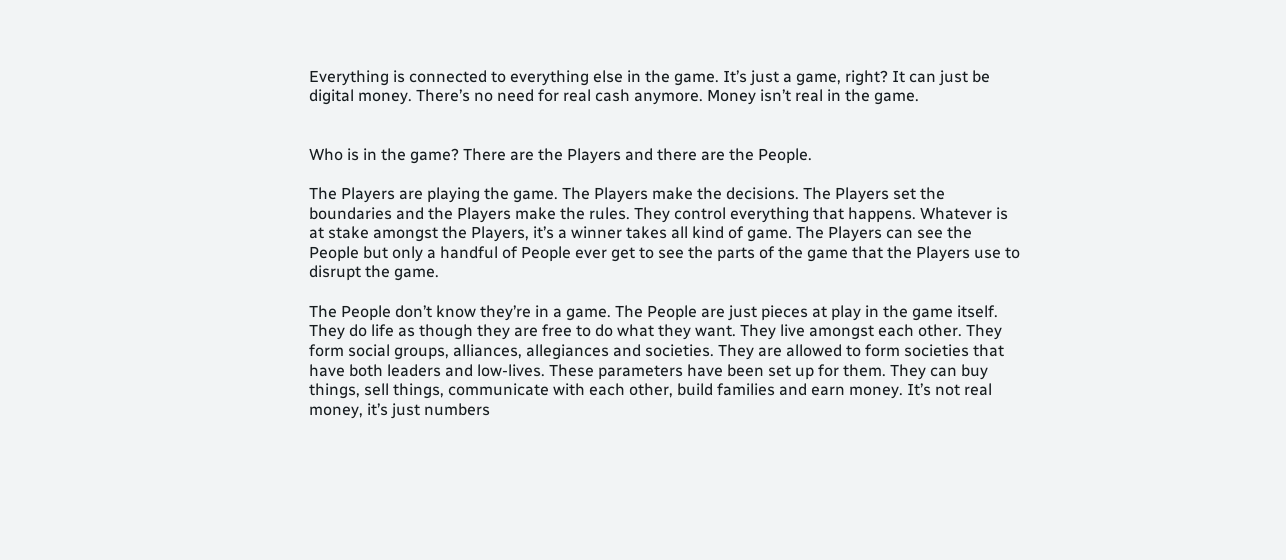Everything is connected to everything else in the game. It’s just a game, right? It can just be digital money. There’s no need for real cash anymore. Money isn’t real in the game.


Who is in the game? There are the Players and there are the People.

The Players are playing the game. The Players make the decisions. The Players set the boundaries and the Players make the rules. They control everything that happens. Whatever is at stake amongst the Players, it’s a winner takes all kind of game. The Players can see the People but only a handful of People ever get to see the parts of the game that the Players use to disrupt the game.

The People don’t know they’re in a game. The People are just pieces at play in the game itself. They do life as though they are free to do what they want. They live amongst each other. They form social groups, alliances, allegiances and societies. They are allowed to form societies that have both leaders and low-lives. These parameters have been set up for them. They can buy things, sell things, communicate with each other, build families and earn money. It’s not real money, it’s just numbers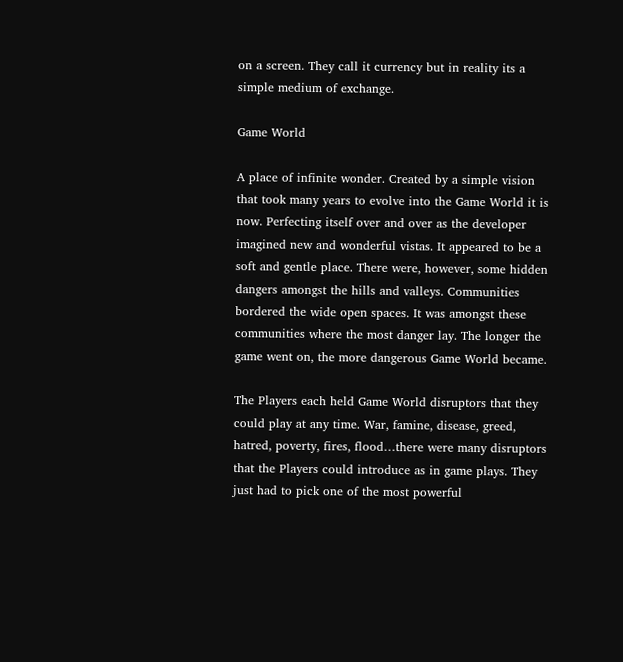on a screen. They call it currency but in reality its a simple medium of exchange.

Game World

A place of infinite wonder. Created by a simple vision that took many years to evolve into the Game World it is now. Perfecting itself over and over as the developer imagined new and wonderful vistas. It appeared to be a soft and gentle place. There were, however, some hidden dangers amongst the hills and valleys. Communities bordered the wide open spaces. It was amongst these communities where the most danger lay. The longer the game went on, the more dangerous Game World became.

The Players each held Game World disruptors that they could play at any time. War, famine, disease, greed, hatred, poverty, fires, flood…there were many disruptors that the Players could introduce as in game plays. They just had to pick one of the most powerful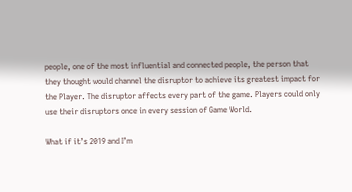people, one of the most influential and connected people, the person that they thought would channel the disruptor to achieve its greatest impact for the Player. The disruptor affects every part of the game. Players could only use their disruptors once in every session of Game World.

What if it’s 2019 and I’m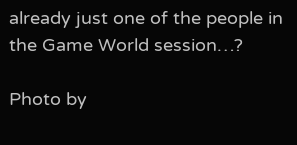already just one of the people in the Game World session…?

Photo by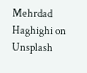Mehrdad Haghighi on Unsplash